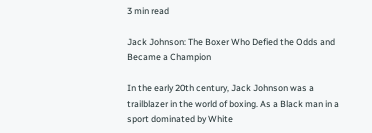3 min read

Jack Johnson: The Boxer Who Defied the Odds and Became a Champion

In the early 20th century, Jack Johnson was a trailblazer in the world of boxing. As a Black man in a sport dominated by White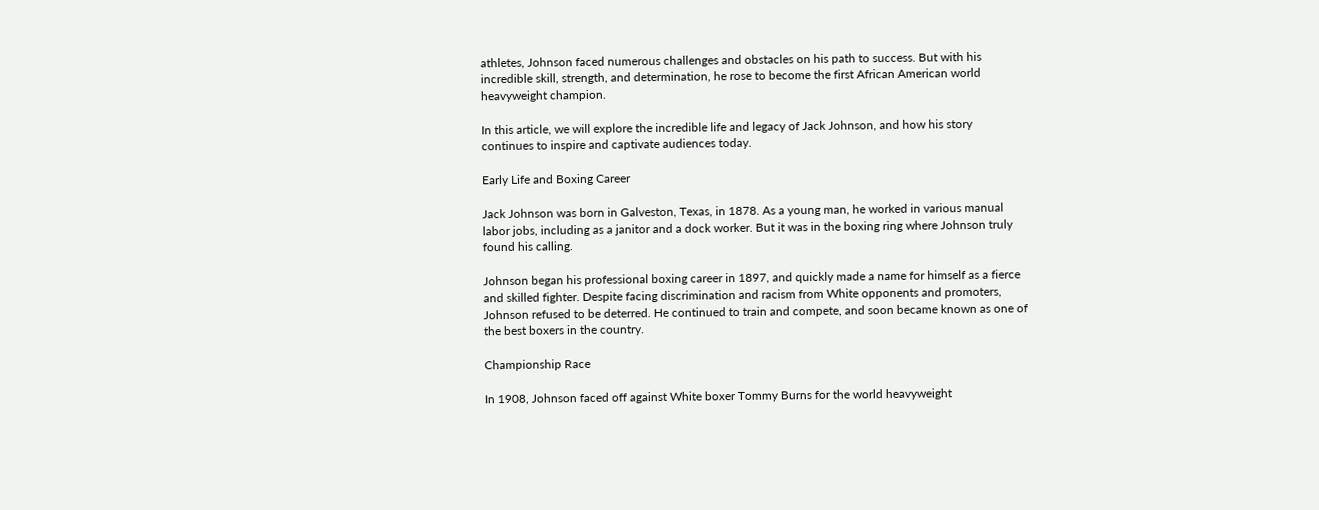athletes, Johnson faced numerous challenges and obstacles on his path to success. But with his incredible skill, strength, and determination, he rose to become the first African American world heavyweight champion.

In this article, we will explore the incredible life and legacy of Jack Johnson, and how his story continues to inspire and captivate audiences today.

Early Life and Boxing Career

Jack Johnson was born in Galveston, Texas, in 1878. As a young man, he worked in various manual labor jobs, including as a janitor and a dock worker. But it was in the boxing ring where Johnson truly found his calling.

Johnson began his professional boxing career in 1897, and quickly made a name for himself as a fierce and skilled fighter. Despite facing discrimination and racism from White opponents and promoters, Johnson refused to be deterred. He continued to train and compete, and soon became known as one of the best boxers in the country.

Championship Race

In 1908, Johnson faced off against White boxer Tommy Burns for the world heavyweight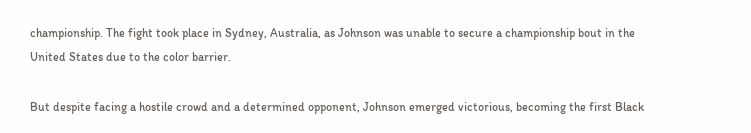championship. The fight took place in Sydney, Australia, as Johnson was unable to secure a championship bout in the United States due to the color barrier.

But despite facing a hostile crowd and a determined opponent, Johnson emerged victorious, becoming the first Black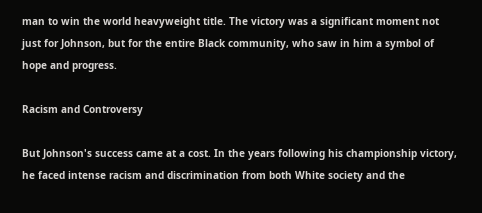man to win the world heavyweight title. The victory was a significant moment not just for Johnson, but for the entire Black community, who saw in him a symbol of hope and progress.

Racism and Controversy

But Johnson's success came at a cost. In the years following his championship victory, he faced intense racism and discrimination from both White society and the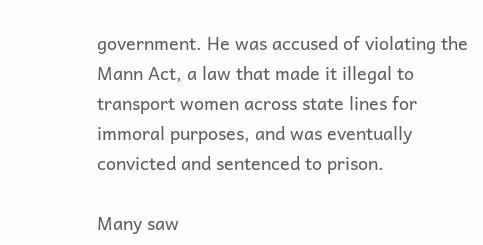government. He was accused of violating the Mann Act, a law that made it illegal to transport women across state lines for immoral purposes, and was eventually convicted and sentenced to prison.

Many saw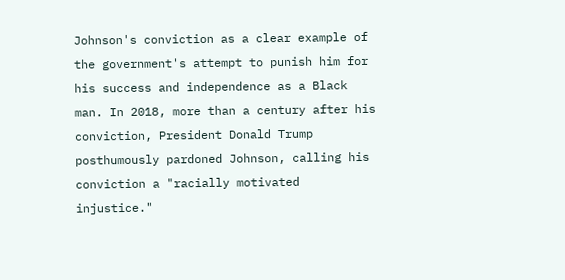Johnson's conviction as a clear example of the government's attempt to punish him for his success and independence as a Black man. In 2018, more than a century after his conviction, President Donald Trump posthumously pardoned Johnson, calling his conviction a "racially motivated injustice."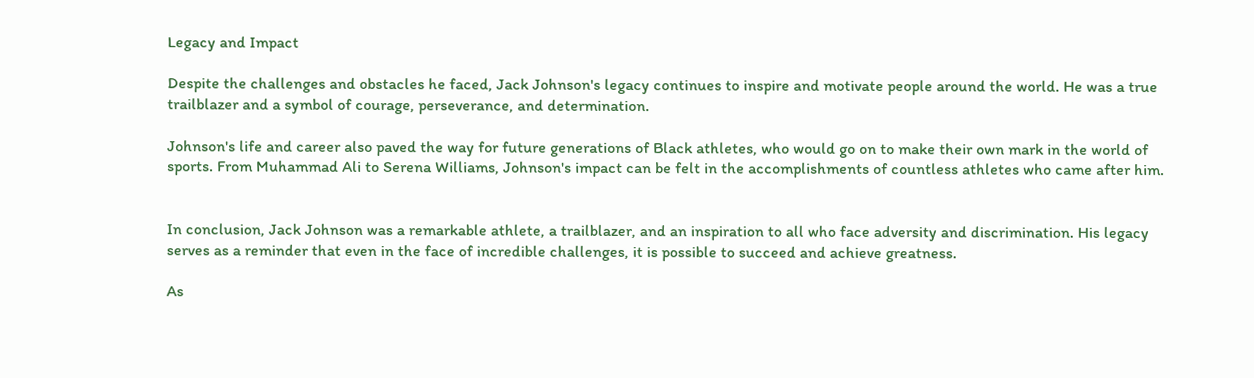Legacy and Impact

Despite the challenges and obstacles he faced, Jack Johnson's legacy continues to inspire and motivate people around the world. He was a true trailblazer and a symbol of courage, perseverance, and determination.

Johnson's life and career also paved the way for future generations of Black athletes, who would go on to make their own mark in the world of sports. From Muhammad Ali to Serena Williams, Johnson's impact can be felt in the accomplishments of countless athletes who came after him.


In conclusion, Jack Johnson was a remarkable athlete, a trailblazer, and an inspiration to all who face adversity and discrimination. His legacy serves as a reminder that even in the face of incredible challenges, it is possible to succeed and achieve greatness.

As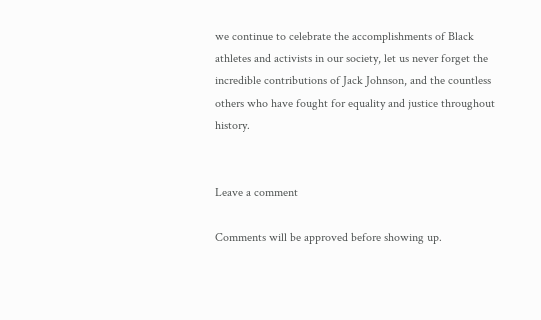we continue to celebrate the accomplishments of Black athletes and activists in our society, let us never forget the incredible contributions of Jack Johnson, and the countless others who have fought for equality and justice throughout history.


Leave a comment

Comments will be approved before showing up.